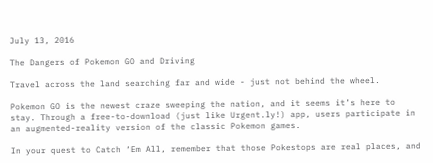July 13, 2016

The Dangers of Pokemon GO and Driving

Travel across the land searching far and wide - just not behind the wheel.

Pokemon GO is the newest craze sweeping the nation, and it seems it’s here to stay. Through a free-to-download (just like Urgent.ly!) app, users participate in an augmented-reality version of the classic Pokemon games.

In your quest to Catch ‘Em All, remember that those Pokestops are real places, and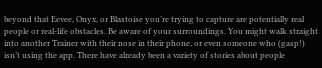beyond that Eevee, Onyx, or Blastoise you’re trying to capture are potentially real people or real-life obstacles. Be aware of your surroundings. You might walk straight into another Trainer with their nose in their phone, or even someone who (gasp!) isn’t using the app. There have already been a variety of stories about people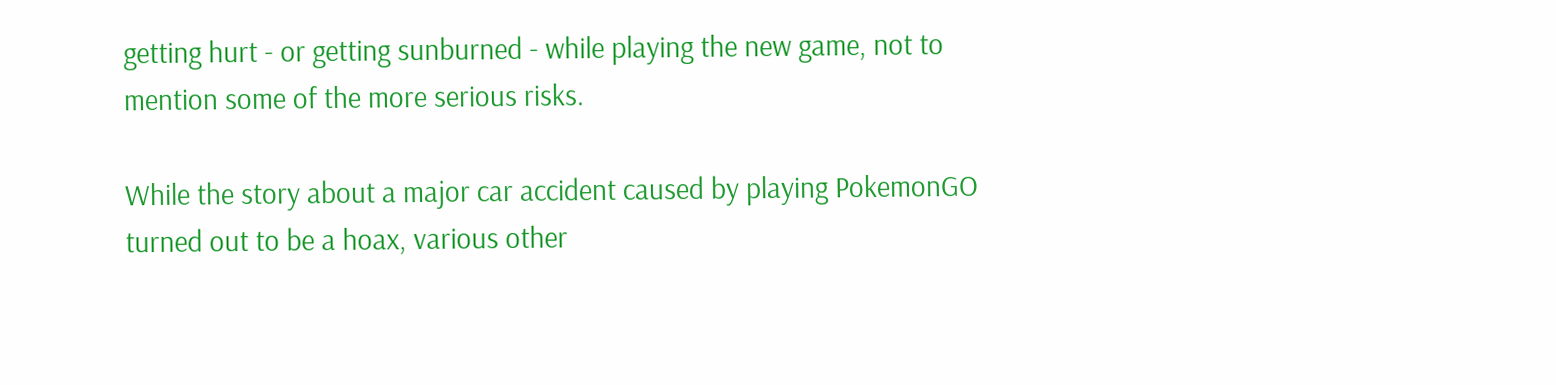getting hurt - or getting sunburned - while playing the new game, not to mention some of the more serious risks.

While the story about a major car accident caused by playing PokemonGO turned out to be a hoax, various other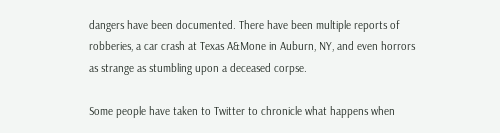dangers have been documented. There have been multiple reports of robberies, a car crash at Texas A&Mone in Auburn, NY, and even horrors as strange as stumbling upon a deceased corpse.

Some people have taken to Twitter to chronicle what happens when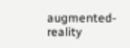augmented-reality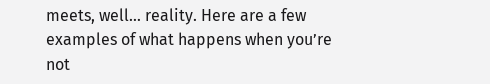meets, well… reality. Here are a few examples of what happens when you’re not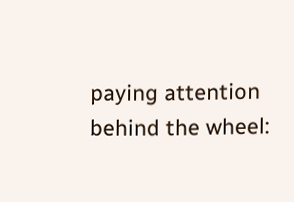paying attention behind the wheel: